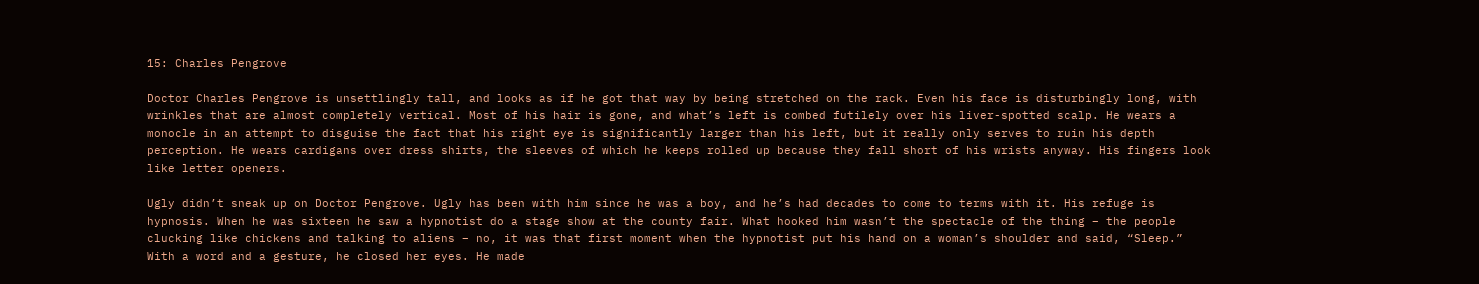15: Charles Pengrove

Doctor Charles Pengrove is unsettlingly tall, and looks as if he got that way by being stretched on the rack. Even his face is disturbingly long, with wrinkles that are almost completely vertical. Most of his hair is gone, and what’s left is combed futilely over his liver-spotted scalp. He wears a monocle in an attempt to disguise the fact that his right eye is significantly larger than his left, but it really only serves to ruin his depth perception. He wears cardigans over dress shirts, the sleeves of which he keeps rolled up because they fall short of his wrists anyway. His fingers look like letter openers.

Ugly didn’t sneak up on Doctor Pengrove. Ugly has been with him since he was a boy, and he’s had decades to come to terms with it. His refuge is hypnosis. When he was sixteen he saw a hypnotist do a stage show at the county fair. What hooked him wasn’t the spectacle of the thing – the people clucking like chickens and talking to aliens – no, it was that first moment when the hypnotist put his hand on a woman’s shoulder and said, “Sleep.” With a word and a gesture, he closed her eyes. He made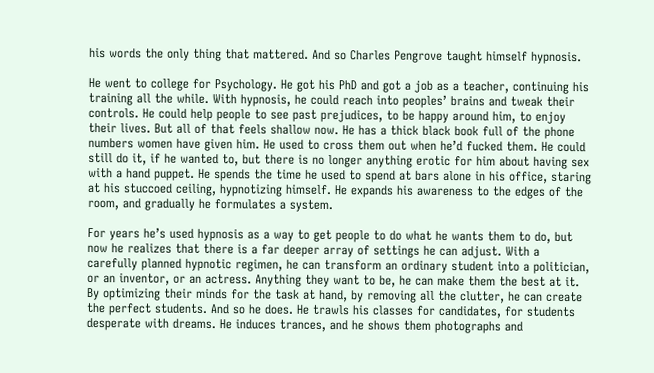his words the only thing that mattered. And so Charles Pengrove taught himself hypnosis.

He went to college for Psychology. He got his PhD and got a job as a teacher, continuing his training all the while. With hypnosis, he could reach into peoples’ brains and tweak their controls. He could help people to see past prejudices, to be happy around him, to enjoy their lives. But all of that feels shallow now. He has a thick black book full of the phone numbers women have given him. He used to cross them out when he’d fucked them. He could still do it, if he wanted to, but there is no longer anything erotic for him about having sex with a hand puppet. He spends the time he used to spend at bars alone in his office, staring at his stuccoed ceiling, hypnotizing himself. He expands his awareness to the edges of the room, and gradually he formulates a system.

For years he’s used hypnosis as a way to get people to do what he wants them to do, but now he realizes that there is a far deeper array of settings he can adjust. With a carefully planned hypnotic regimen, he can transform an ordinary student into a politician, or an inventor, or an actress. Anything they want to be, he can make them the best at it. By optimizing their minds for the task at hand, by removing all the clutter, he can create the perfect students. And so he does. He trawls his classes for candidates, for students desperate with dreams. He induces trances, and he shows them photographs and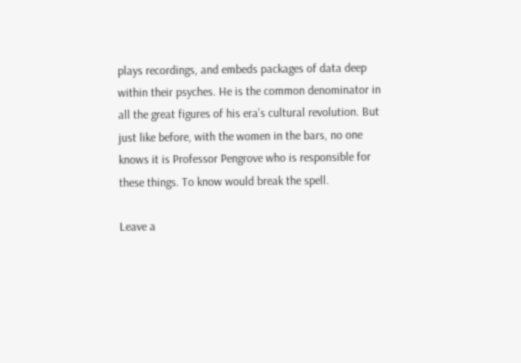plays recordings, and embeds packages of data deep within their psyches. He is the common denominator in all the great figures of his era’s cultural revolution. But just like before, with the women in the bars, no one knows it is Professor Pengrove who is responsible for these things. To know would break the spell.

Leave a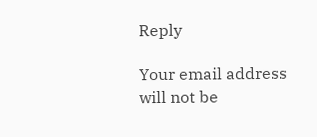Reply

Your email address will not be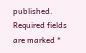published. Required fields are marked *